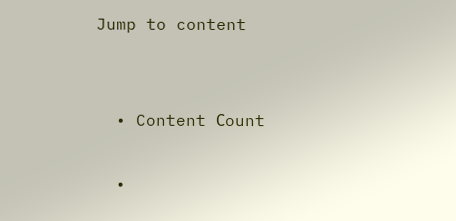Jump to content


  • Content Сount

  •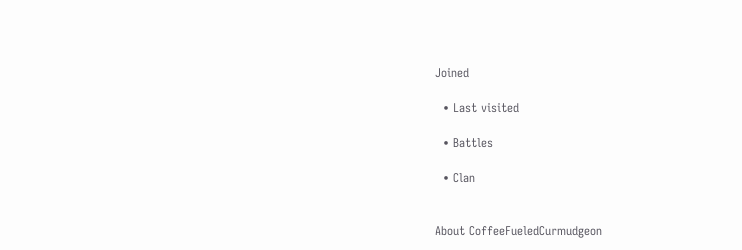Joined

  • Last visited

  • Battles

  • Clan


About CoffeeFueledCurmudgeon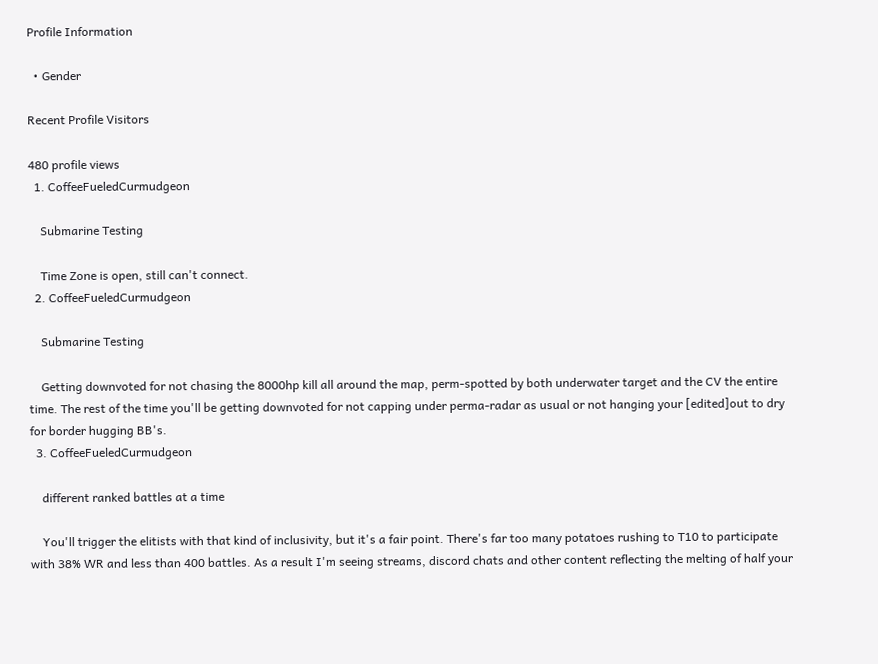Profile Information

  • Gender

Recent Profile Visitors

480 profile views
  1. CoffeeFueledCurmudgeon

    Submarine Testing

    Time Zone is open, still can't connect.
  2. CoffeeFueledCurmudgeon

    Submarine Testing

    Getting downvoted for not chasing the 8000hp kill all around the map, perm-spotted by both underwater target and the CV the entire time. The rest of the time you'll be getting downvoted for not capping under perma-radar as usual or not hanging your [edited]out to dry for border hugging BB's.
  3. CoffeeFueledCurmudgeon

    different ranked battles at a time

    You'll trigger the elitists with that kind of inclusivity, but it's a fair point. There's far too many potatoes rushing to T10 to participate with 38% WR and less than 400 battles. As a result I'm seeing streams, discord chats and other content reflecting the melting of half your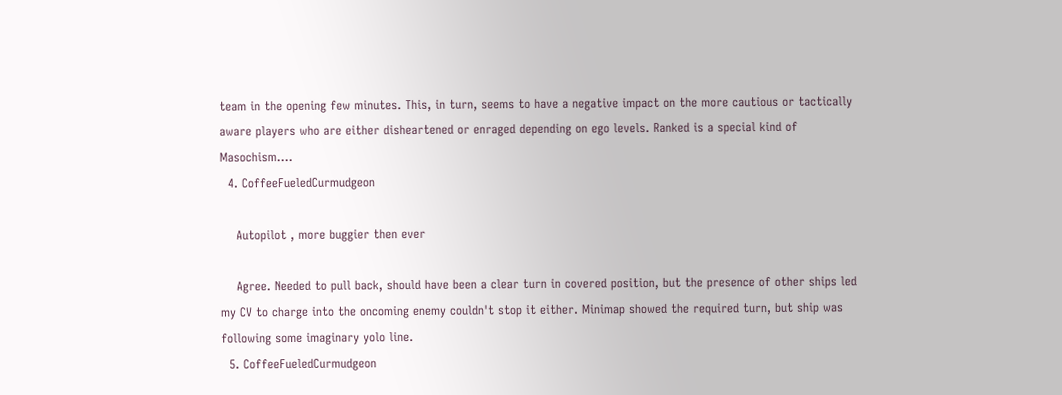team in the opening few minutes. This, in turn, seems to have a negative impact on the more cautious or tactically aware players who are either disheartened or enraged depending on ego levels. Ranked is a special kind of Masochism....
  4. CoffeeFueledCurmudgeon

    Autopilot , more buggier then ever

    Agree. Needed to pull back, should have been a clear turn in covered position, but the presence of other ships led my CV to charge into the oncoming enemy couldn't stop it either. Minimap showed the required turn, but ship was following some imaginary yolo line.
  5. CoffeeFueledCurmudgeon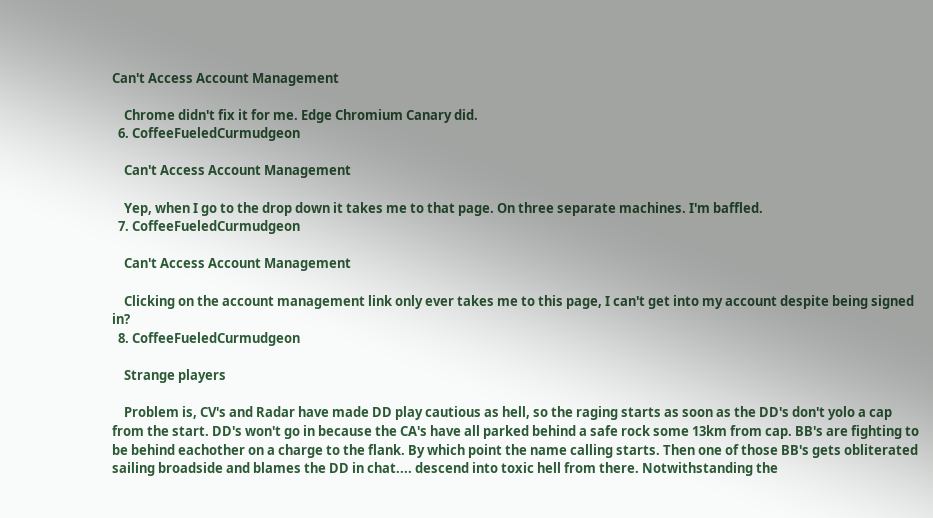Can't Access Account Management

    Chrome didn't fix it for me. Edge Chromium Canary did.
  6. CoffeeFueledCurmudgeon

    Can't Access Account Management

    Yep, when I go to the drop down it takes me to that page. On three separate machines. I'm baffled.
  7. CoffeeFueledCurmudgeon

    Can't Access Account Management

    Clicking on the account management link only ever takes me to this page, I can't get into my account despite being signed in?
  8. CoffeeFueledCurmudgeon

    Strange players

    Problem is, CV's and Radar have made DD play cautious as hell, so the raging starts as soon as the DD's don't yolo a cap from the start. DD's won't go in because the CA's have all parked behind a safe rock some 13km from cap. BB's are fighting to be behind eachother on a charge to the flank. By which point the name calling starts. Then one of those BB's gets obliterated sailing broadside and blames the DD in chat.... descend into toxic hell from there. Notwithstanding the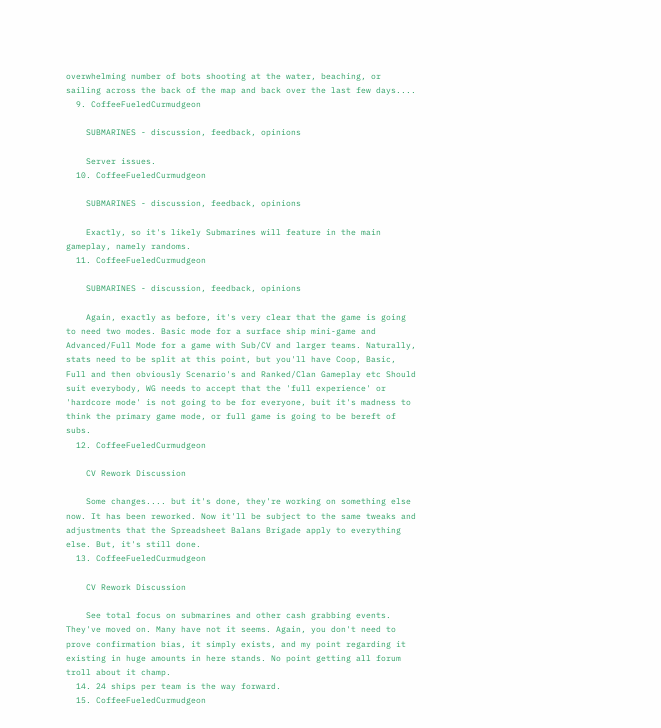overwhelming number of bots shooting at the water, beaching, or sailing across the back of the map and back over the last few days....
  9. CoffeeFueledCurmudgeon

    SUBMARINES - discussion, feedback, opinions

    Server issues.
  10. CoffeeFueledCurmudgeon

    SUBMARINES - discussion, feedback, opinions

    Exactly, so it's likely Submarines will feature in the main gameplay, namely randoms.
  11. CoffeeFueledCurmudgeon

    SUBMARINES - discussion, feedback, opinions

    Again, exactly as before, it's very clear that the game is going to need two modes. Basic mode for a surface ship mini-game and Advanced/Full Mode for a game with Sub/CV and larger teams. Naturally, stats need to be split at this point, but you'll have Coop, Basic, Full and then obviously Scenario's and Ranked/Clan Gameplay etc Should suit everybody, WG needs to accept that the 'full experience' or 'hardcore mode' is not going to be for everyone, buit it's madness to think the primary game mode, or full game is going to be bereft of subs.
  12. CoffeeFueledCurmudgeon

    CV Rework Discussion

    Some changes.... but it's done, they're working on something else now. It has been reworked. Now it'll be subject to the same tweaks and adjustments that the Spreadsheet Balans Brigade apply to everything else. But, it's still done.
  13. CoffeeFueledCurmudgeon

    CV Rework Discussion

    See total focus on submarines and other cash grabbing events. They've moved on. Many have not it seems. Again, you don't need to prove confirmation bias, it simply exists, and my point regarding it existing in huge amounts in here stands. No point getting all forum troll about it champ.
  14. 24 ships per team is the way forward.
  15. CoffeeFueledCurmudgeon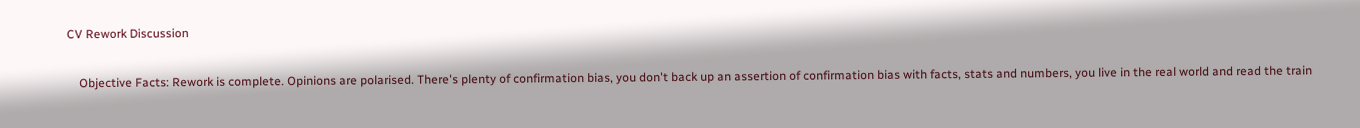CV Rework Discussion

    Objective Facts: Rework is complete. Opinions are polarised. There's plenty of confirmation bias, you don't back up an assertion of confirmation bias with facts, stats and numbers, you live in the real world and read the train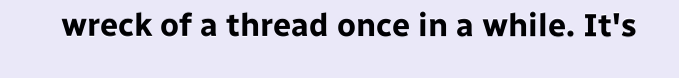wreck of a thread once in a while. It's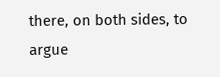there, on both sides, to argue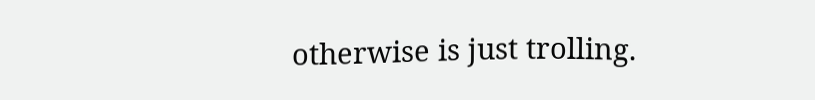otherwise is just trolling.